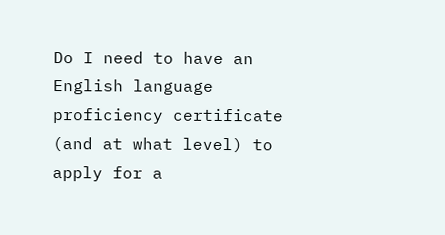Do I need to have an English language proficiency certificate (and at what level) to apply for a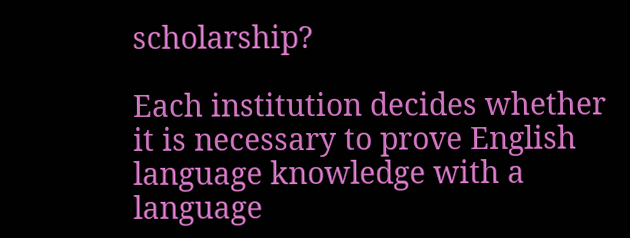scholarship?

Each institution decides whether it is necessary to prove English language knowledge with a language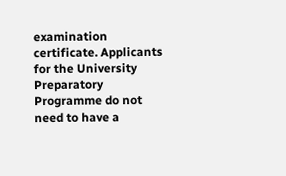examination certificate. Applicants for the University Preparatory Programme do not need to have a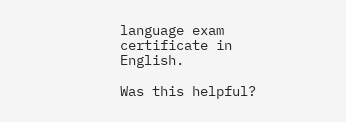language exam certificate in English.

Was this helpful?